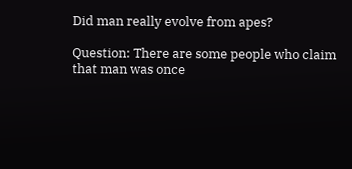Did man really evolve from apes?

Question: There are some people who claim that man was once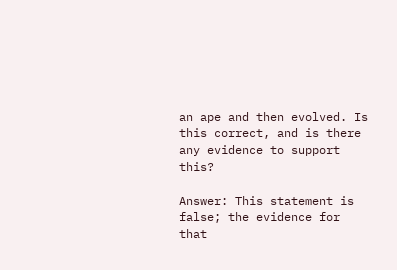an ape and then evolved. Is this correct, and is there any evidence to support this?

Answer: This statement is false; the evidence for that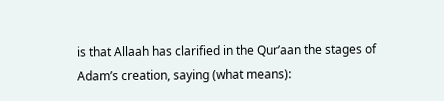is that Allaah has clarified in the Qur’aan the stages of Adam’s creation, saying (what means):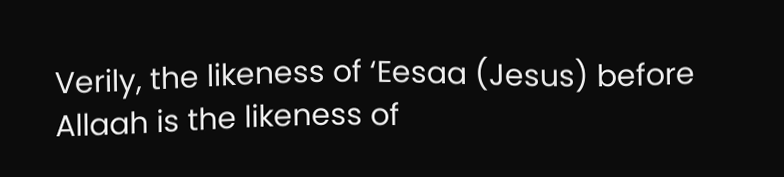Verily, the likeness of ‘Eesaa (Jesus) before Allaah is the likeness of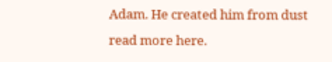Adam. He created him from dust read more here.